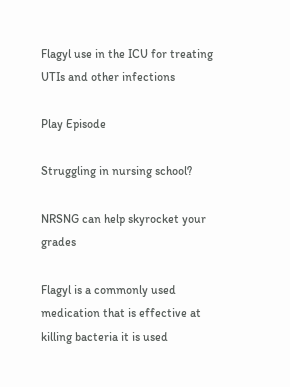Flagyl use in the ICU for treating UTIs and other infections

Play Episode

Struggling in nursing school?

NRSNG can help skyrocket your grades

Flagyl is a commonly used medication that is effective at killing bacteria it is used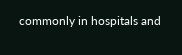commonly in hospitals and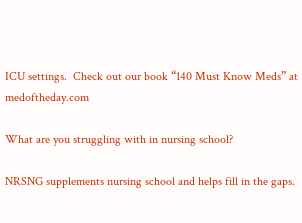ICU settings.  Check out our book “140 Must Know Meds” at medoftheday.com

What are you struggling with in nursing school?

NRSNG supplements nursing school and helps fill in the gaps.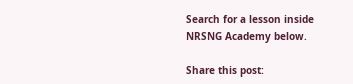Search for a lesson inside NRSNG Academy below.

Share this post: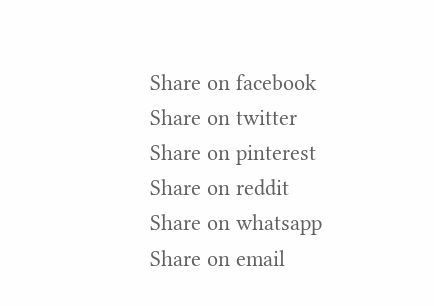Share on facebook
Share on twitter
Share on pinterest
Share on reddit
Share on whatsapp
Share on email